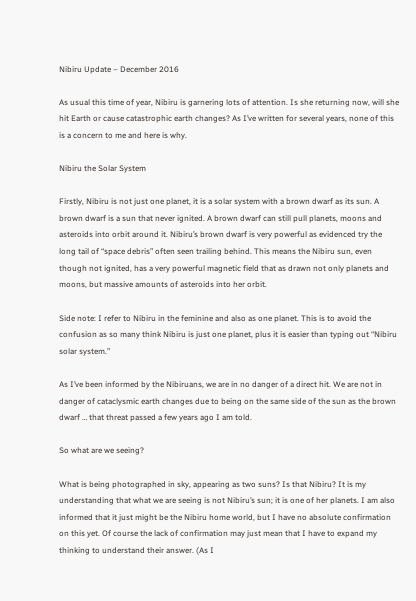Nibiru Update – December 2016

As usual this time of year, Nibiru is garnering lots of attention. Is she returning now, will she hit Earth or cause catastrophic earth changes? As I’ve written for several years, none of this is a concern to me and here is why.

Nibiru the Solar System

Firstly, Nibiru is not just one planet, it is a solar system with a brown dwarf as its sun. A brown dwarf is a sun that never ignited. A brown dwarf can still pull planets, moons and asteroids into orbit around it. Nibiru’s brown dwarf is very powerful as evidenced try the long tail of “space debris” often seen trailing behind. This means the Nibiru sun, even though not ignited, has a very powerful magnetic field that as drawn not only planets and moons, but massive amounts of asteroids into her orbit.

Side note: I refer to Nibiru in the feminine and also as one planet. This is to avoid the confusion as so many think Nibiru is just one planet, plus it is easier than typing out “Nibiru solar system.”

As I’ve been informed by the Nibiruans, we are in no danger of a direct hit. We are not in danger of cataclysmic earth changes due to being on the same side of the sun as the brown dwarf … that threat passed a few years ago I am told.

So what are we seeing?

What is being photographed in sky, appearing as two suns? Is that Nibiru? It is my understanding that what we are seeing is not Nibiru’s sun; it is one of her planets. I am also informed that it just might be the Nibiru home world, but I have no absolute confirmation on this yet. Of course the lack of confirmation may just mean that I have to expand my thinking to understand their answer. (As I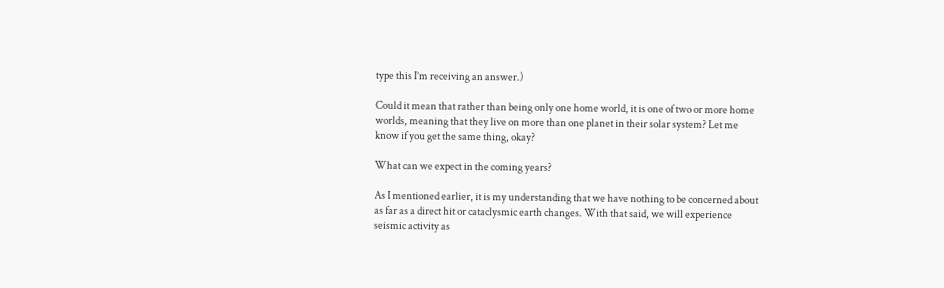type this I’m receiving an answer.)

Could it mean that rather than being only one home world, it is one of two or more home worlds, meaning that they live on more than one planet in their solar system? Let me know if you get the same thing, okay?

What can we expect in the coming years?

As I mentioned earlier, it is my understanding that we have nothing to be concerned about as far as a direct hit or cataclysmic earth changes. With that said, we will experience seismic activity as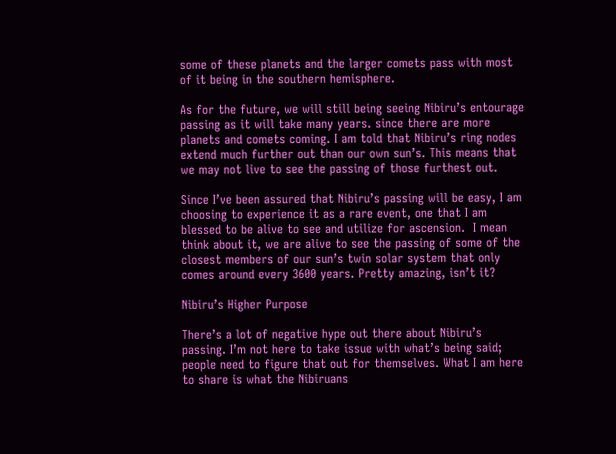some of these planets and the larger comets pass with most of it being in the southern hemisphere.

As for the future, we will still being seeing Nibiru’s entourage passing as it will take many years. since there are more planets and comets coming. I am told that Nibiru’s ring nodes extend much further out than our own sun’s. This means that we may not live to see the passing of those furthest out.

Since I’ve been assured that Nibiru’s passing will be easy, I am choosing to experience it as a rare event, one that I am blessed to be alive to see and utilize for ascension.  I mean think about it, we are alive to see the passing of some of the closest members of our sun’s twin solar system that only comes around every 3600 years. Pretty amazing, isn’t it?

Nibiru’s Higher Purpose

There’s a lot of negative hype out there about Nibiru’s passing. I’m not here to take issue with what’s being said; people need to figure that out for themselves. What I am here to share is what the Nibiruans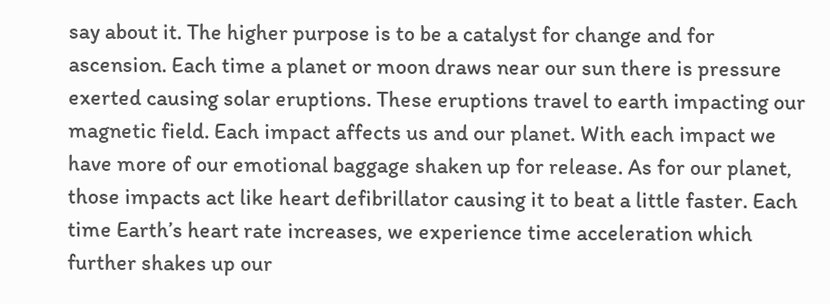say about it. The higher purpose is to be a catalyst for change and for ascension. Each time a planet or moon draws near our sun there is pressure exerted causing solar eruptions. These eruptions travel to earth impacting our magnetic field. Each impact affects us and our planet. With each impact we have more of our emotional baggage shaken up for release. As for our planet, those impacts act like heart defibrillator causing it to beat a little faster. Each time Earth’s heart rate increases, we experience time acceleration which further shakes up our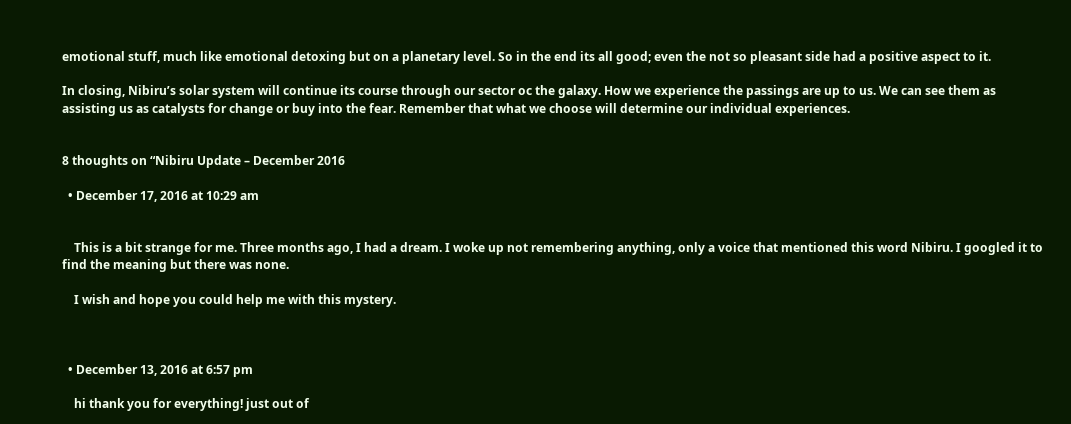emotional stuff, much like emotional detoxing but on a planetary level. So in the end its all good; even the not so pleasant side had a positive aspect to it.

In closing, Nibiru’s solar system will continue its course through our sector oc the galaxy. How we experience the passings are up to us. We can see them as assisting us as catalysts for change or buy into the fear. Remember that what we choose will determine our individual experiences.


8 thoughts on “Nibiru Update – December 2016

  • December 17, 2016 at 10:29 am


    This is a bit strange for me. Three months ago, I had a dream. I woke up not remembering anything, only a voice that mentioned this word Nibiru. I googled it to find the meaning but there was none.

    I wish and hope you could help me with this mystery.



  • December 13, 2016 at 6:57 pm

    hi thank you for everything! just out of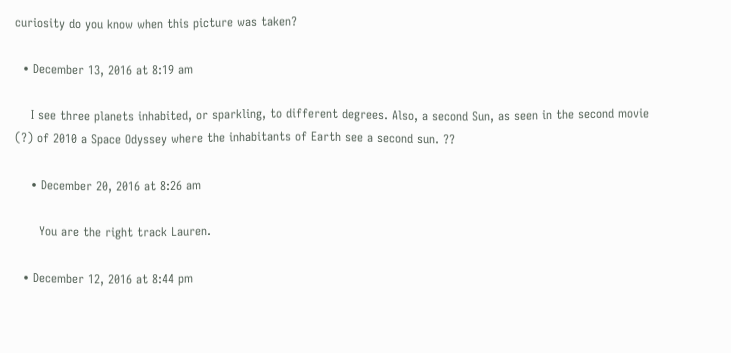curiosity do you know when this picture was taken?

  • December 13, 2016 at 8:19 am

    I see three planets inhabited, or sparkling, to different degrees. Also, a second Sun, as seen in the second movie (?) of 2010 a Space Odyssey where the inhabitants of Earth see a second sun. ??

    • December 20, 2016 at 8:26 am

      You are the right track Lauren.

  • December 12, 2016 at 8:44 pm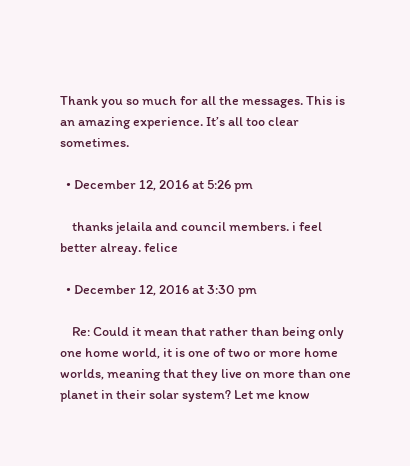Thank you so much for all the messages. This is an amazing experience. It’s all too clear sometimes.

  • December 12, 2016 at 5:26 pm

    thanks jelaila and council members. i feel better alreay. felice

  • December 12, 2016 at 3:30 pm

    Re: Could it mean that rather than being only one home world, it is one of two or more home worlds, meaning that they live on more than one planet in their solar system? Let me know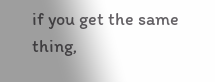if you get the same thing,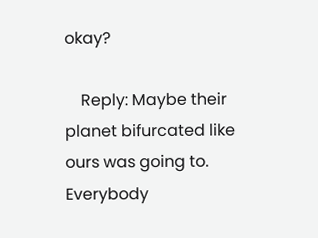okay?

    Reply: Maybe their planet bifurcated like ours was going to. Everybody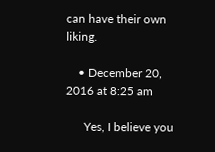can have their own liking.

    • December 20, 2016 at 8:25 am

      Yes, I believe you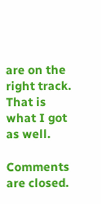are on the right track. That is what I got as well.

Comments are closed.